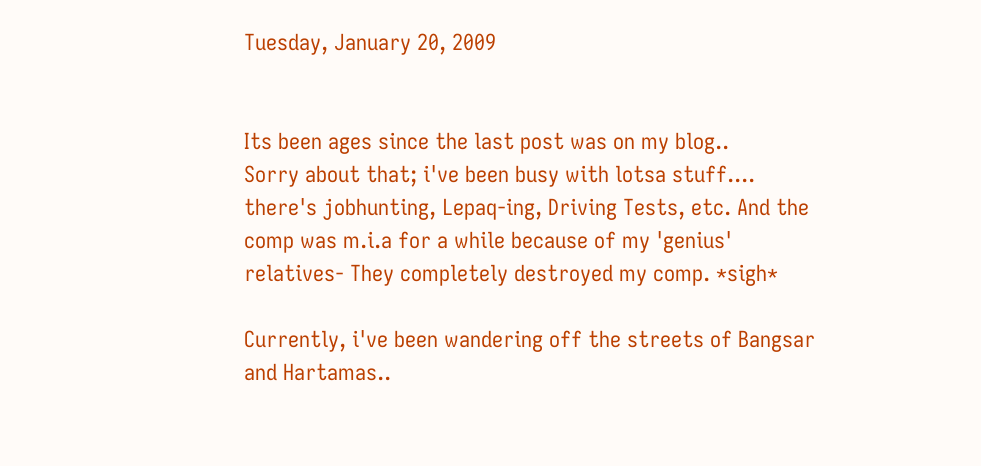Tuesday, January 20, 2009


Its been ages since the last post was on my blog..
Sorry about that; i've been busy with lotsa stuff.... there's jobhunting, Lepaq-ing, Driving Tests, etc. And the comp was m.i.a for a while because of my 'genius' relatives- They completely destroyed my comp. *sigh*

Currently, i've been wandering off the streets of Bangsar and Hartamas..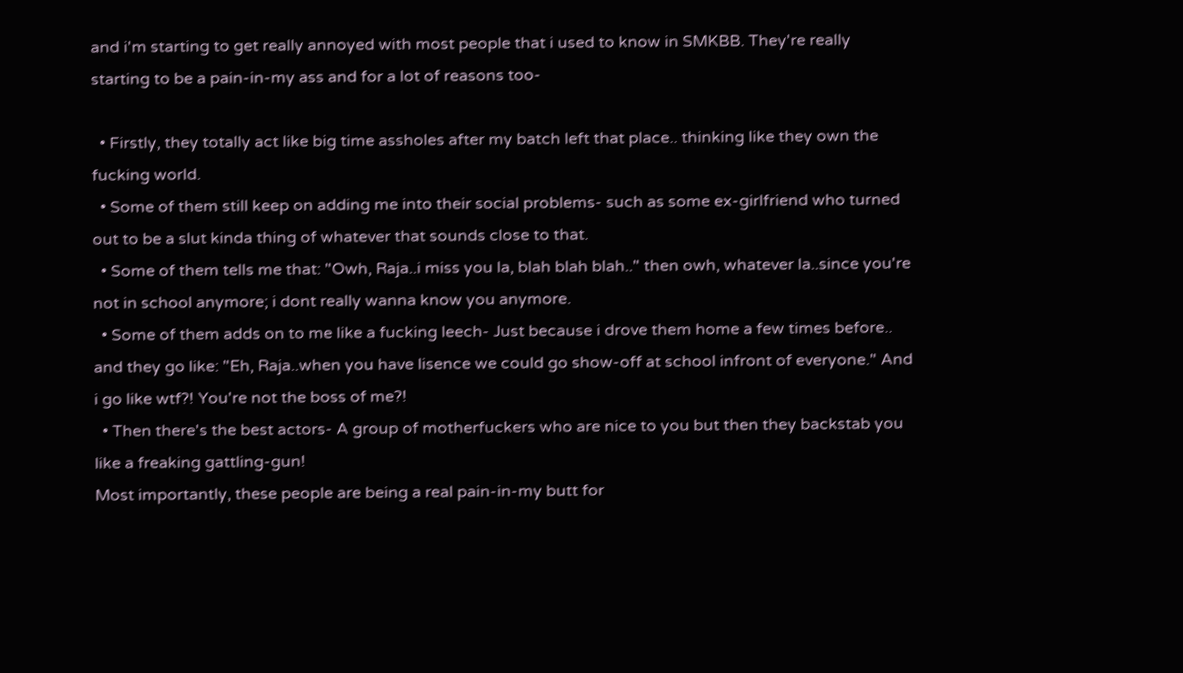and i'm starting to get really annoyed with most people that i used to know in SMKBB. They're really starting to be a pain-in-my ass and for a lot of reasons too-

  • Firstly, they totally act like big time assholes after my batch left that place.. thinking like they own the fucking world.
  • Some of them still keep on adding me into their social problems- such as some ex-girlfriend who turned out to be a slut kinda thing of whatever that sounds close to that.
  • Some of them tells me that: "Owh, Raja..i miss you la, blah blah blah.." then owh, whatever la..since you're not in school anymore; i dont really wanna know you anymore.
  • Some of them adds on to me like a fucking leech- Just because i drove them home a few times before.. and they go like: "Eh, Raja..when you have lisence we could go show-off at school infront of everyone." And i go like wtf?! You're not the boss of me?!
  • Then there's the best actors- A group of motherfuckers who are nice to you but then they backstab you like a freaking gattling-gun!
Most importantly, these people are being a real pain-in-my butt for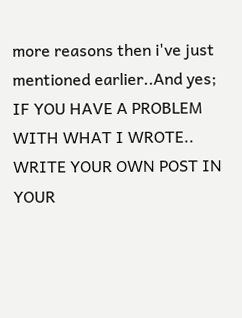more reasons then i've just mentioned earlier..And yes; IF YOU HAVE A PROBLEM WITH WHAT I WROTE.. WRITE YOUR OWN POST IN YOUR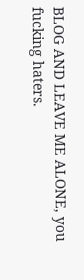BLOG AND LEAVE ME ALONE, you fucking haters.